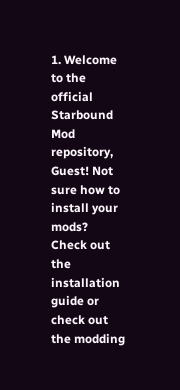1. Welcome to the official Starbound Mod repository, Guest! Not sure how to install your mods? Check out the installation guide or check out the modding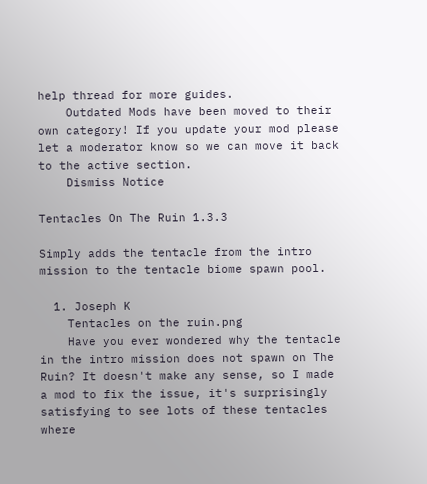help thread for more guides.
    Outdated Mods have been moved to their own category! If you update your mod please let a moderator know so we can move it back to the active section.
    Dismiss Notice

Tentacles On The Ruin 1.3.3

Simply adds the tentacle from the intro mission to the tentacle biome spawn pool.

  1. Joseph K
    Tentacles on the ruin.png
    Have you ever wondered why the tentacle in the intro mission does not spawn on The Ruin? It doesn't make any sense, so I made a mod to fix the issue, it's surprisingly satisfying to see lots of these tentacles where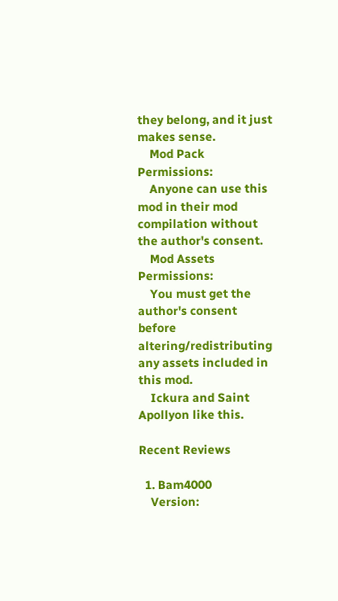they belong, and it just makes sense.
    Mod Pack Permissions:
    Anyone can use this mod in their mod compilation without the author's consent.
    Mod Assets Permissions:
    You must get the author's consent before altering/redistributing any assets included in this mod.
    Ickura and Saint Apollyon like this.

Recent Reviews

  1. Bam4000
    Version: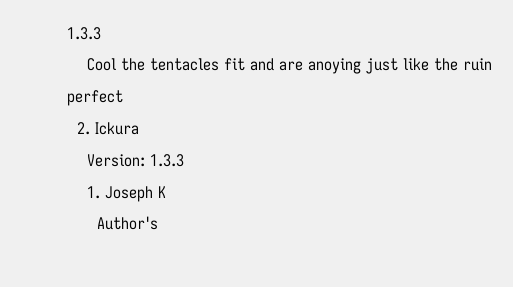1.3.3
    Cool the tentacles fit and are anoying just like the ruin perfect
  2. Ickura
    Version: 1.3.3
    1. Joseph K
      Author's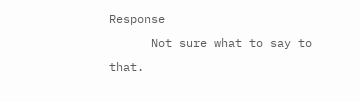Response
      Not sure what to say to that.